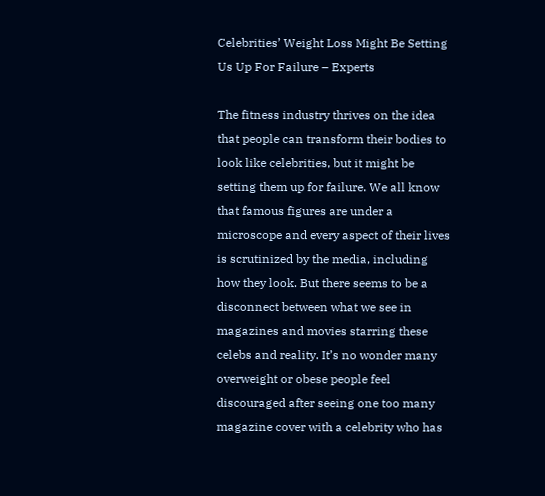Celebrities’ Weight Loss Might Be Setting Us Up For Failure – Experts

The fitness industry thrives on the idea that people can transform their bodies to look like celebrities, but it might be setting them up for failure. We all know that famous figures are under a microscope and every aspect of their lives is scrutinized by the media, including how they look. But there seems to be a disconnect between what we see in magazines and movies starring these celebs and reality. It’s no wonder many overweight or obese people feel discouraged after seeing one too many magazine cover with a celebrity who has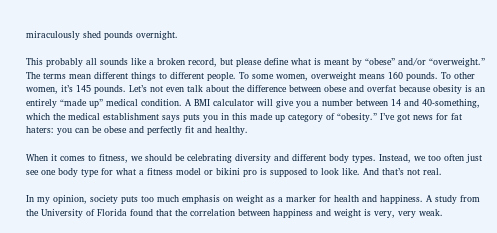miraculously shed pounds overnight.

This probably all sounds like a broken record, but please define what is meant by “obese” and/or “overweight.” The terms mean different things to different people. To some women, overweight means 160 pounds. To other women, it’s 145 pounds. Let’s not even talk about the difference between obese and overfat because obesity is an entirely “made up” medical condition. A BMI calculator will give you a number between 14 and 40-something, which the medical establishment says puts you in this made up category of “obesity.” I’ve got news for fat haters: you can be obese and perfectly fit and healthy.

When it comes to fitness, we should be celebrating diversity and different body types. Instead, we too often just see one body type for what a fitness model or bikini pro is supposed to look like. And that’s not real.

In my opinion, society puts too much emphasis on weight as a marker for health and happiness. A study from the University of Florida found that the correlation between happiness and weight is very, very weak.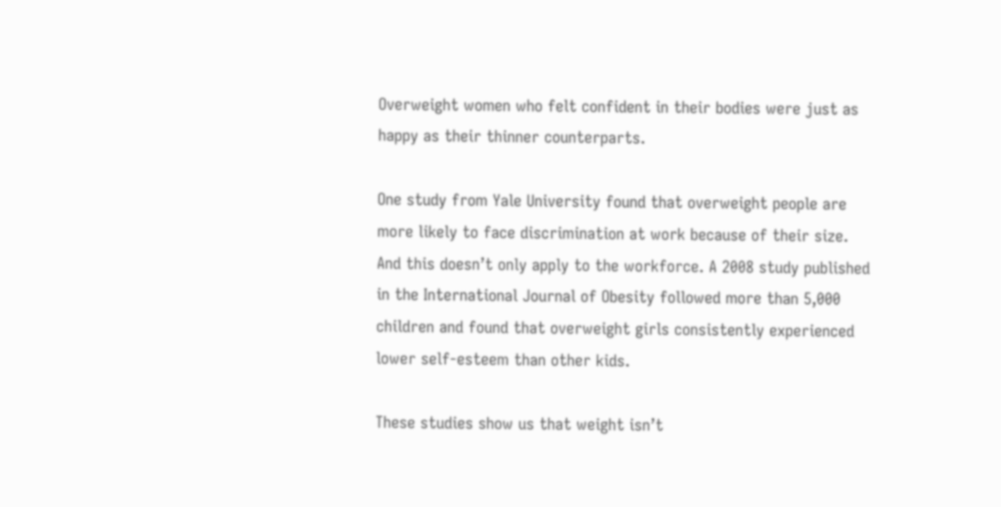Overweight women who felt confident in their bodies were just as happy as their thinner counterparts.

One study from Yale University found that overweight people are more likely to face discrimination at work because of their size. And this doesn’t only apply to the workforce. A 2008 study published in the International Journal of Obesity followed more than 5,000 children and found that overweight girls consistently experienced lower self-esteem than other kids.

These studies show us that weight isn’t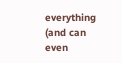everything (and can even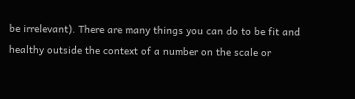be irrelevant). There are many things you can do to be fit and healthy outside the context of a number on the scale or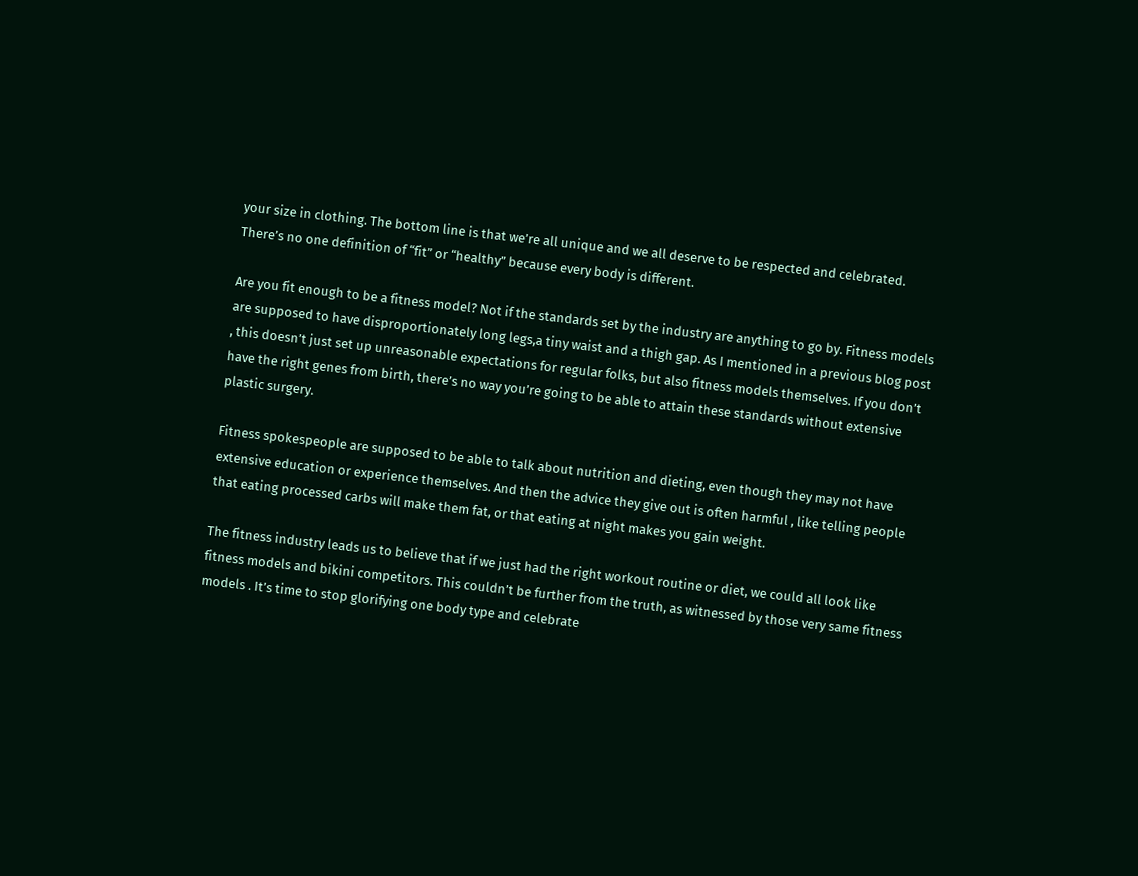your size in clothing. The bottom line is that we’re all unique and we all deserve to be respected and celebrated. There’s no one definition of “fit” or “healthy” because every body is different.

Are you fit enough to be a fitness model? Not if the standards set by the industry are anything to go by. Fitness models are supposed to have disproportionately long legs,a tiny waist and a thigh gap. As I mentioned in a previous blog post , this doesn’t just set up unreasonable expectations for regular folks, but also fitness models themselves. If you don’t have the right genes from birth, there’s no way you’re going to be able to attain these standards without extensive plastic surgery.

Fitness spokespeople are supposed to be able to talk about nutrition and dieting, even though they may not have extensive education or experience themselves. And then the advice they give out is often harmful , like telling people that eating processed carbs will make them fat, or that eating at night makes you gain weight.

The fitness industry leads us to believe that if we just had the right workout routine or diet, we could all look like fitness models and bikini competitors. This couldn’t be further from the truth, as witnessed by those very same fitness models . It’s time to stop glorifying one body type and celebrate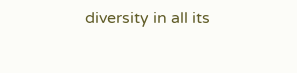diversity in all its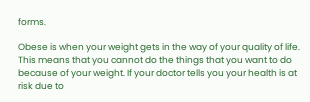forms.

Obese is when your weight gets in the way of your quality of life. This means that you cannot do the things that you want to do because of your weight. If your doctor tells you your health is at risk due to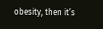obesity, then it’s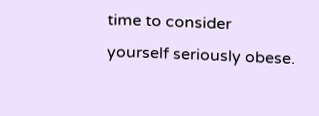time to consider yourself seriously obese.